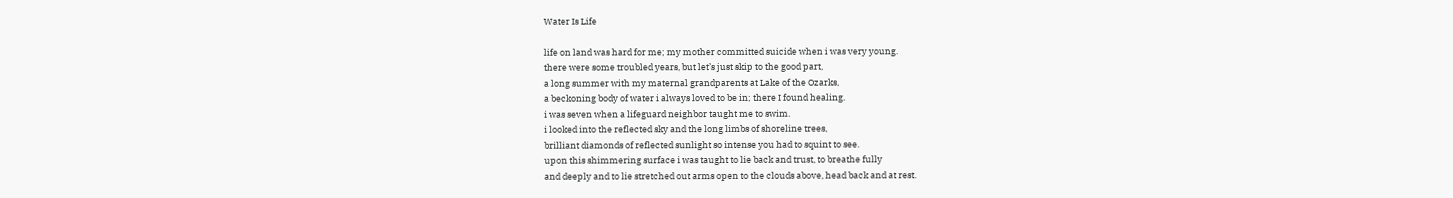Water Is Life

life on land was hard for me; my mother committed suicide when i was very young.
there were some troubled years, but let’s just skip to the good part,
a long summer with my maternal grandparents at Lake of the Ozarks,
a beckoning body of water i always loved to be in; there I found healing.
i was seven when a lifeguard neighbor taught me to swim.
i looked into the reflected sky and the long limbs of shoreline trees,
brilliant diamonds of reflected sunlight so intense you had to squint to see.
upon this shimmering surface i was taught to lie back and trust, to breathe fully
and deeply and to lie stretched out arms open to the clouds above, head back and at rest.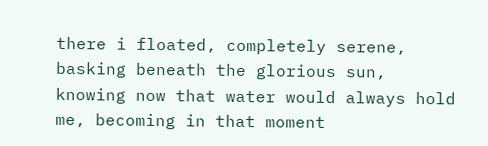there i floated, completely serene, basking beneath the glorious sun,
knowing now that water would always hold me, becoming in that moment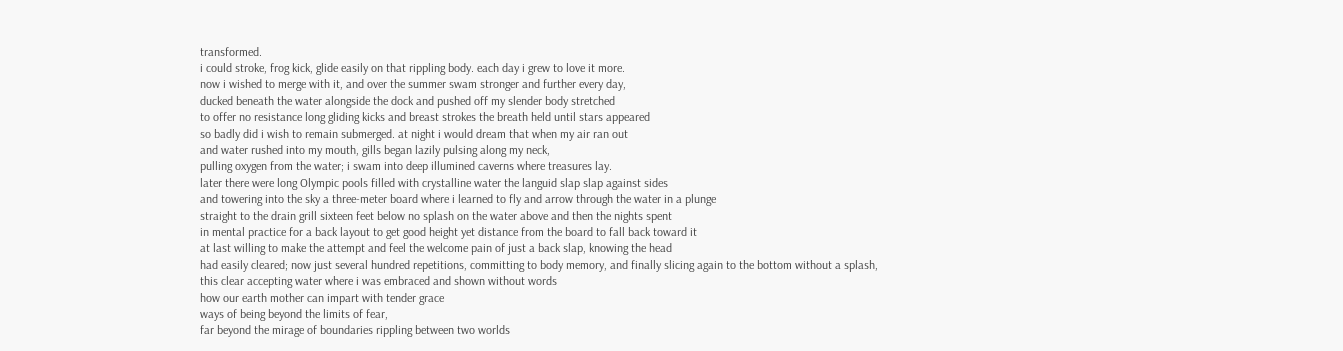transformed.
i could stroke, frog kick, glide easily on that rippling body. each day i grew to love it more.
now i wished to merge with it, and over the summer swam stronger and further every day,
ducked beneath the water alongside the dock and pushed off my slender body stretched
to offer no resistance long gliding kicks and breast strokes the breath held until stars appeared
so badly did i wish to remain submerged. at night i would dream that when my air ran out
and water rushed into my mouth, gills began lazily pulsing along my neck,
pulling oxygen from the water; i swam into deep illumined caverns where treasures lay.
later there were long Olympic pools filled with crystalline water the languid slap slap against sides
and towering into the sky a three-meter board where i learned to fly and arrow through the water in a plunge
straight to the drain grill sixteen feet below no splash on the water above and then the nights spent
in mental practice for a back layout to get good height yet distance from the board to fall back toward it
at last willing to make the attempt and feel the welcome pain of just a back slap, knowing the head
had easily cleared; now just several hundred repetitions, committing to body memory, and finally slicing again to the bottom without a splash,
this clear accepting water where i was embraced and shown without words
how our earth mother can impart with tender grace
ways of being beyond the limits of fear,
far beyond the mirage of boundaries rippling between two worlds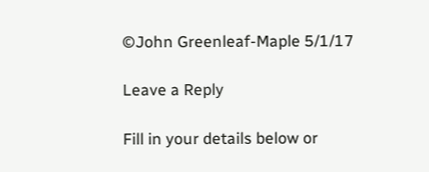©John Greenleaf-Maple 5/1/17

Leave a Reply

Fill in your details below or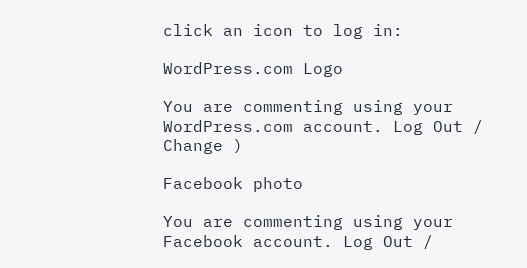click an icon to log in:

WordPress.com Logo

You are commenting using your WordPress.com account. Log Out /  Change )

Facebook photo

You are commenting using your Facebook account. Log Out /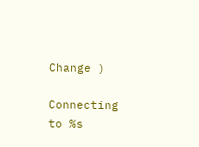Change )

Connecting to %s